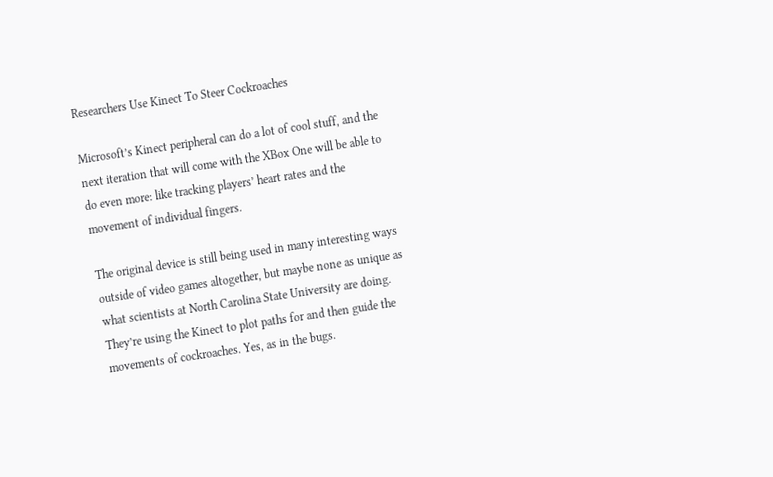Researchers Use Kinect To Steer Cockroaches

Microsoft’s Kinect peripheral can do a lot of cool stuff, and the next iteration that will come with the XBox One will be able to do even more: like tracking players’ heart rates and the movement of individual fingers.

The original device is still being used in many interesting ways outside of video games altogether, but maybe none as unique as what scientists at North Carolina State University are doing. They’re using the Kinect to plot paths for and then guide the movements of cockroaches. Yes, as in the bugs.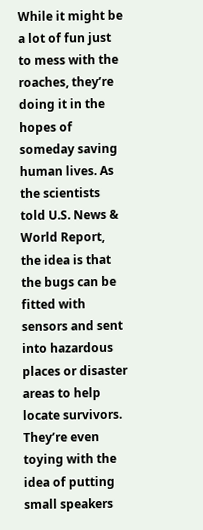While it might be a lot of fun just to mess with the roaches, they’re doing it in the hopes of someday saving human lives. As the scientists told U.S. News & World Report, the idea is that the bugs can be fitted with sensors and sent into hazardous places or disaster areas to help locate survivors.  They’re even toying with the idea of putting small speakers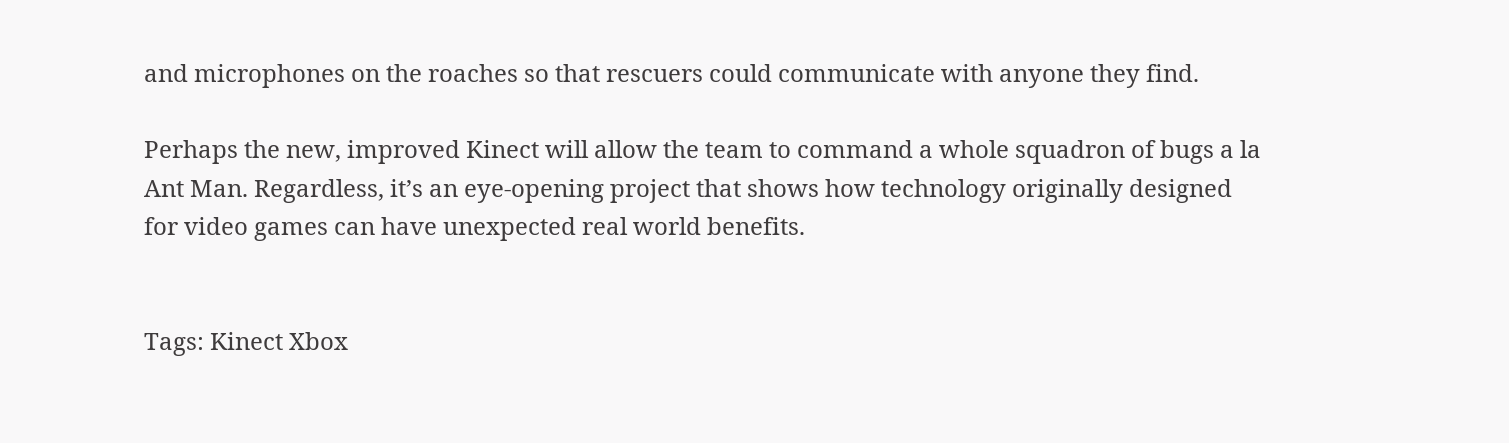and microphones on the roaches so that rescuers could communicate with anyone they find.

Perhaps the new, improved Kinect will allow the team to command a whole squadron of bugs a la Ant Man. Regardless, it’s an eye-opening project that shows how technology originally designed for video games can have unexpected real world benefits.


Tags: Kinect Xbox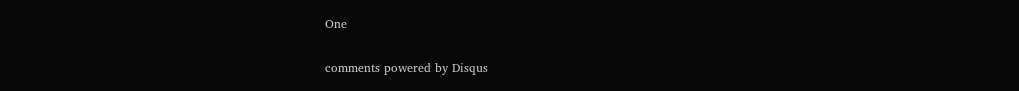One

comments powered by Disqus